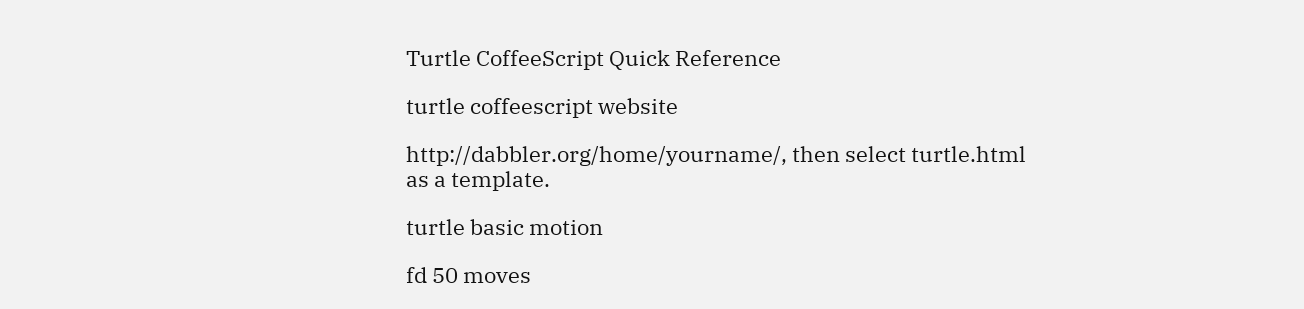Turtle CoffeeScript Quick Reference

turtle coffeescript website

http://dabbler.org/home/yourname/, then select turtle.html as a template.

turtle basic motion

fd 50 moves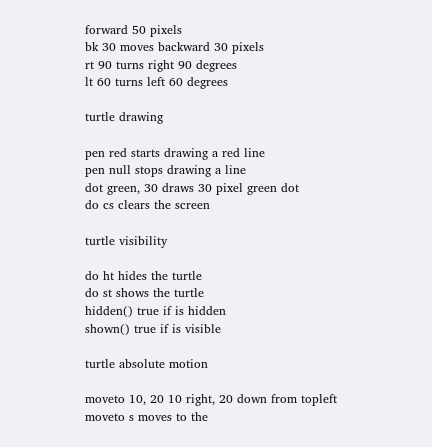forward 50 pixels
bk 30 moves backward 30 pixels
rt 90 turns right 90 degrees
lt 60 turns left 60 degrees

turtle drawing

pen red starts drawing a red line
pen null stops drawing a line
dot green, 30 draws 30 pixel green dot
do cs clears the screen

turtle visibility

do ht hides the turtle
do st shows the turtle
hidden() true if is hidden
shown() true if is visible

turtle absolute motion

moveto 10, 20 10 right, 20 down from topleft
moveto s moves to the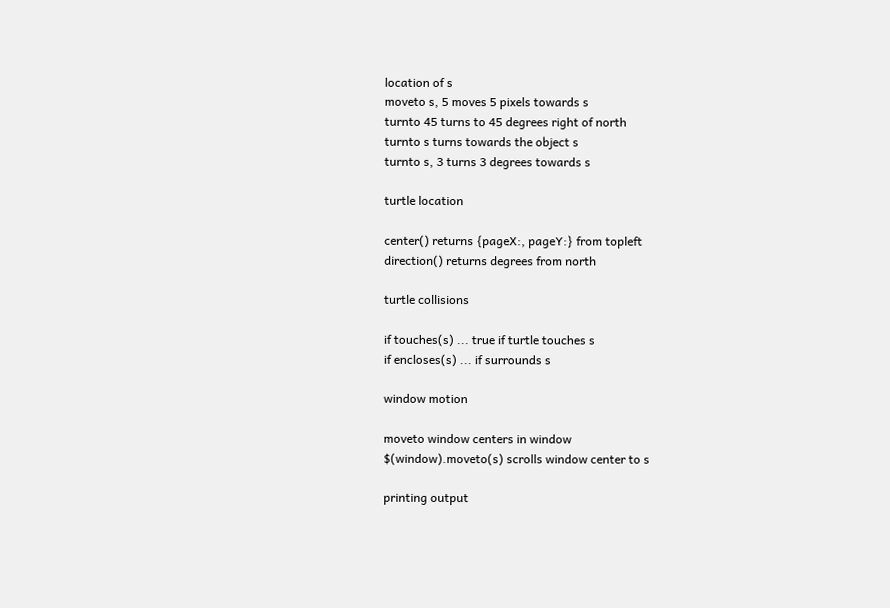location of s
moveto s, 5 moves 5 pixels towards s
turnto 45 turns to 45 degrees right of north
turnto s turns towards the object s
turnto s, 3 turns 3 degrees towards s

turtle location

center() returns {pageX:, pageY:} from topleft
direction() returns degrees from north

turtle collisions

if touches(s) ... true if turtle touches s
if encloses(s) ... if surrounds s

window motion

moveto window centers in window
$(window).moveto(s) scrolls window center to s

printing output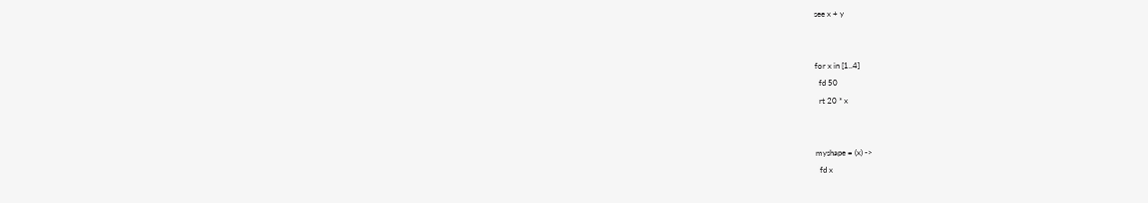see x + y


for x in [1..4]
  fd 50
  rt 20 * x


myshape = (x) ->
  fd x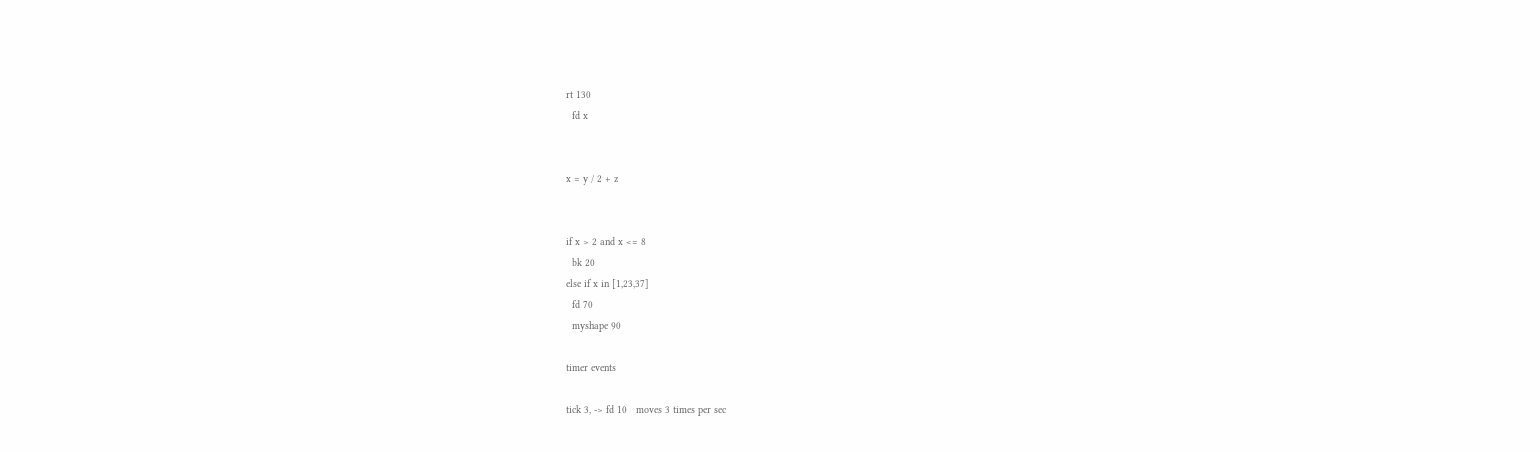rt 130
  fd x


x = y / 2 + z


if x > 2 and x <= 8
  bk 20
else if x in [1,23,37]
  fd 70
  myshape 90

timer events

tick 3, -> fd 10   moves 3 times per sec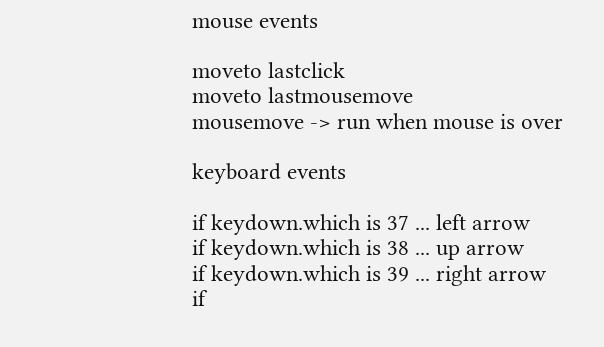mouse events

moveto lastclick
moveto lastmousemove
mousemove -> run when mouse is over

keyboard events

if keydown.which is 37 ... left arrow
if keydown.which is 38 ... up arrow
if keydown.which is 39 ... right arrow
if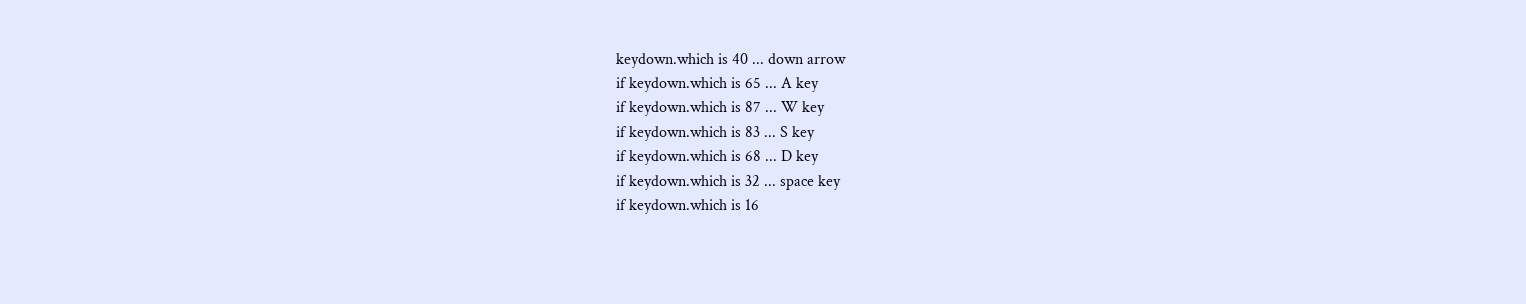keydown.which is 40 ... down arrow
if keydown.which is 65 ... A key
if keydown.which is 87 ... W key
if keydown.which is 83 ... S key
if keydown.which is 68 ... D key
if keydown.which is 32 ... space key
if keydown.which is 16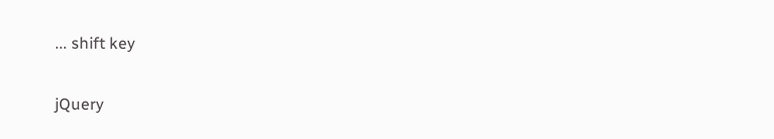... shift key

jQuery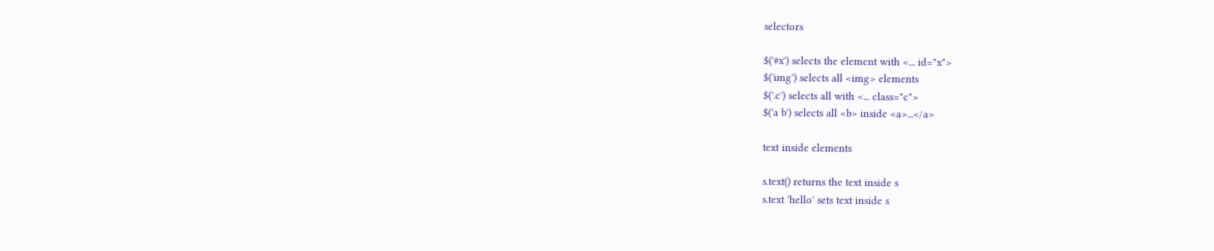selectors

$('#x') selects the element with <... id="x">
$('img') selects all <img> elements
$('.c') selects all with <... class="c">
$('a b') selects all <b> inside <a>...</a>

text inside elements

s.text() returns the text inside s
s.text 'hello' sets text inside s